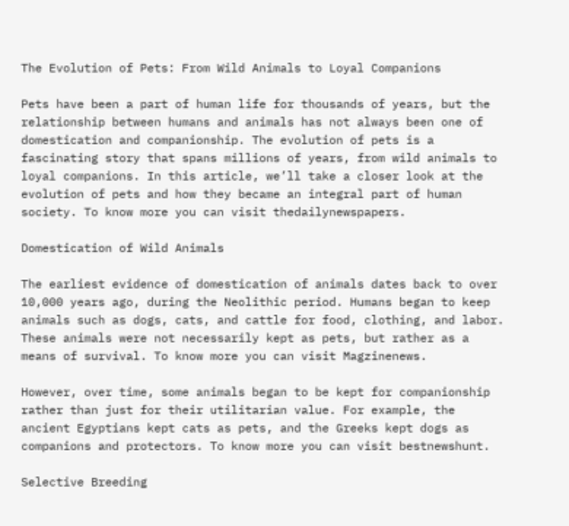The Evolution of Pets: From Wild Animals to Loyal Companions

Pets have been a part of human life for thousands of years, but the relationship between humans and animals has not always been one of domestication and companionship. The evolution of pets is a fascinating story that spans millions of years, from wild animals to loyal companions. In this article, we’ll take a closer look at the evolution of pets and how they became an integral part of human society. To know more you can visit thedailynewspapers.

Domestication of Wild Animals

The earliest evidence of domestication of animals dates back to over 10,000 years ago, during the Neolithic period. Humans began to keep animals such as dogs, cats, and cattle for food, clothing, and labor. These animals were not necessarily kept as pets, but rather as a means of survival. To know more you can visit Magzinenews.

However, over time, some animals began to be kept for companionship rather than just for their utilitarian value. For example, the ancient Egyptians kept cats as pets, and the Greeks kept dogs as companions and protectors. To know more you can visit bestnewshunt.

Selective Breeding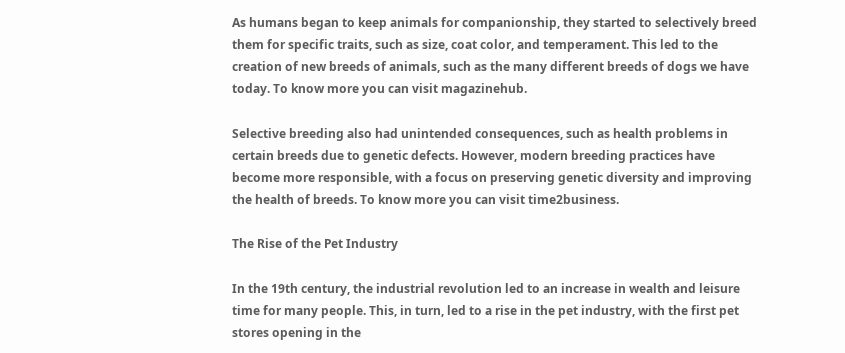As humans began to keep animals for companionship, they started to selectively breed them for specific traits, such as size, coat color, and temperament. This led to the creation of new breeds of animals, such as the many different breeds of dogs we have today. To know more you can visit magazinehub.

Selective breeding also had unintended consequences, such as health problems in certain breeds due to genetic defects. However, modern breeding practices have become more responsible, with a focus on preserving genetic diversity and improving the health of breeds. To know more you can visit time2business.

The Rise of the Pet Industry

In the 19th century, the industrial revolution led to an increase in wealth and leisure time for many people. This, in turn, led to a rise in the pet industry, with the first pet stores opening in the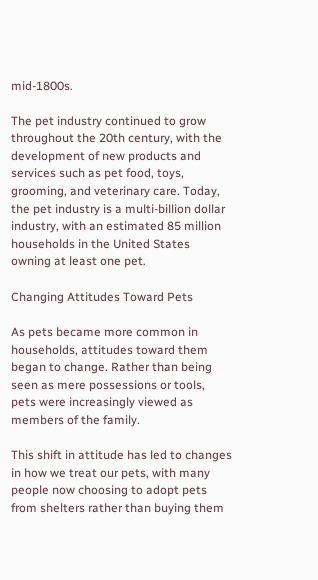mid-1800s.

The pet industry continued to grow throughout the 20th century, with the development of new products and services such as pet food, toys, grooming, and veterinary care. Today, the pet industry is a multi-billion dollar industry, with an estimated 85 million households in the United States owning at least one pet.

Changing Attitudes Toward Pets

As pets became more common in households, attitudes toward them began to change. Rather than being seen as mere possessions or tools, pets were increasingly viewed as members of the family.

This shift in attitude has led to changes in how we treat our pets, with many people now choosing to adopt pets from shelters rather than buying them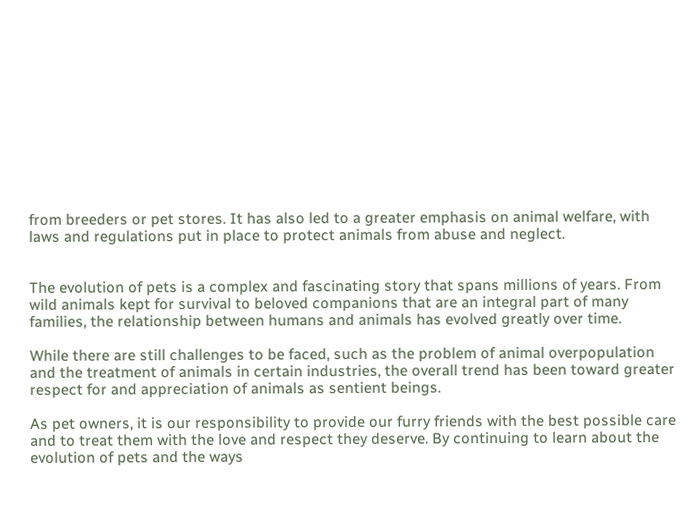from breeders or pet stores. It has also led to a greater emphasis on animal welfare, with laws and regulations put in place to protect animals from abuse and neglect.


The evolution of pets is a complex and fascinating story that spans millions of years. From wild animals kept for survival to beloved companions that are an integral part of many families, the relationship between humans and animals has evolved greatly over time.

While there are still challenges to be faced, such as the problem of animal overpopulation and the treatment of animals in certain industries, the overall trend has been toward greater respect for and appreciation of animals as sentient beings.

As pet owners, it is our responsibility to provide our furry friends with the best possible care and to treat them with the love and respect they deserve. By continuing to learn about the evolution of pets and the ways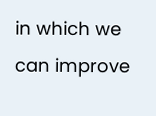in which we can improve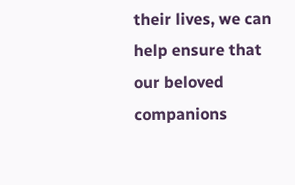their lives, we can help ensure that our beloved companions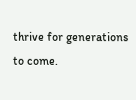thrive for generations to come.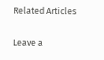Related Articles

Leave a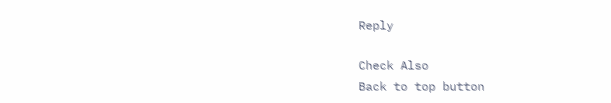Reply

Check Also
Back to top button